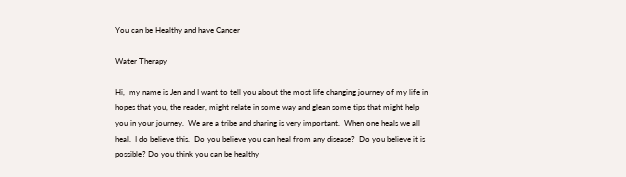You can be Healthy and have Cancer

Water Therapy

Hi,  my name is Jen and I want to tell you about the most life changing journey of my life in hopes that you, the reader, might relate in some way and glean some tips that might help you in your journey.  We are a tribe and sharing is very important.  When one heals we all heal.  I do believe this.  Do you believe you can heal from any disease?  Do you believe it is possible? Do you think you can be healthy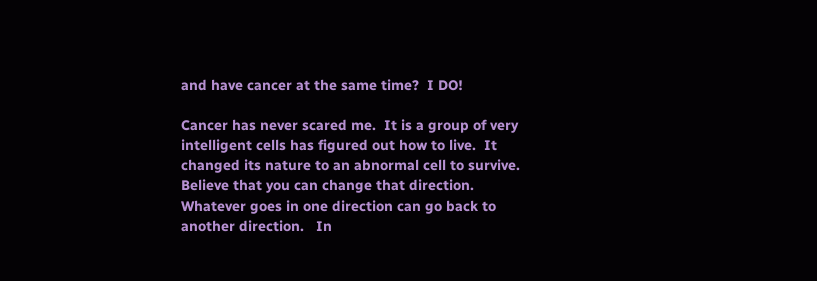and have cancer at the same time?  I DO!

Cancer has never scared me.  It is a group of very intelligent cells has figured out how to live.  It changed its nature to an abnormal cell to survive.  Believe that you can change that direction. Whatever goes in one direction can go back to another direction.   In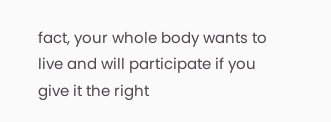fact, your whole body wants to live and will participate if you give it the right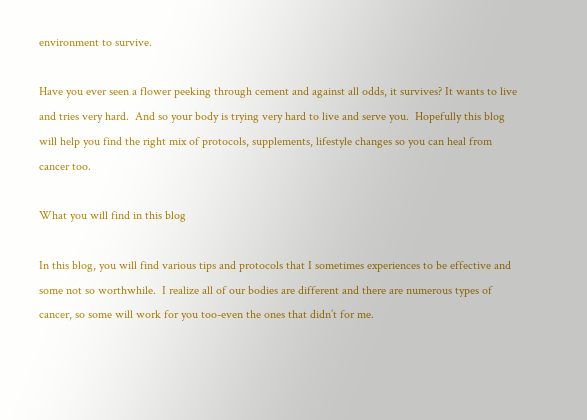environment to survive.

Have you ever seen a flower peeking through cement and against all odds, it survives? It wants to live and tries very hard.  And so your body is trying very hard to live and serve you.  Hopefully this blog will help you find the right mix of protocols, supplements, lifestyle changes so you can heal from cancer too.

What you will find in this blog

In this blog, you will find various tips and protocols that I sometimes experiences to be effective and some not so worthwhile.  I realize all of our bodies are different and there are numerous types of cancer, so some will work for you too-even the ones that didn’t for me.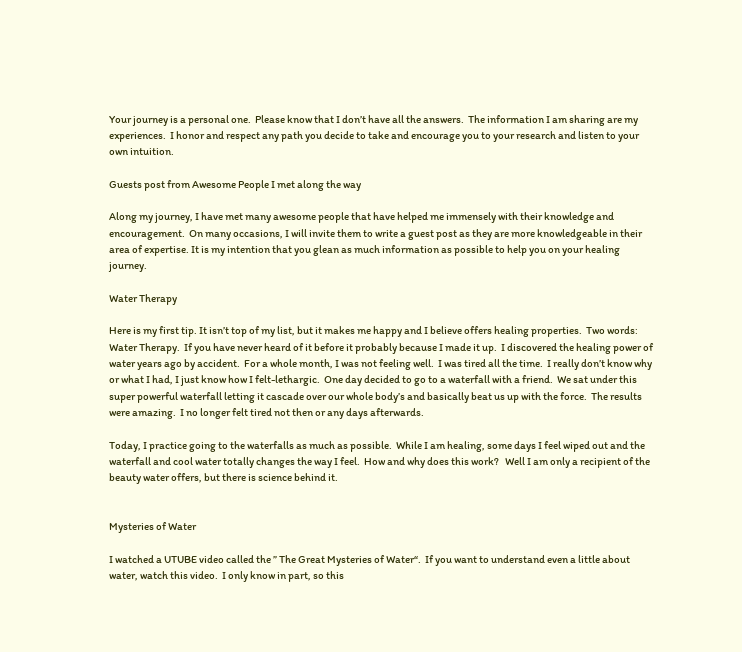Your journey is a personal one.  Please know that I don’t have all the answers.  The information I am sharing are my experiences.  I honor and respect any path you decide to take and encourage you to your research and listen to your own intuition.

Guests post from Awesome People I met along the way

Along my journey, I have met many awesome people that have helped me immensely with their knowledge and encouragement.  On many occasions, I will invite them to write a guest post as they are more knowledgeable in their area of expertise. It is my intention that you glean as much information as possible to help you on your healing journey.

Water Therapy

Here is my first tip. It isn’t top of my list, but it makes me happy and I believe offers healing properties.  Two words:  Water Therapy.  If you have never heard of it before it probably because I made it up.  I discovered the healing power of water years ago by accident.  For a whole month, I was not feeling well.  I was tired all the time.  I really don’t know why or what I had, I just know how I felt-lethargic.  One day decided to go to a waterfall with a friend.  We sat under this super powerful waterfall letting it cascade over our whole body’s and basically beat us up with the force.  The results were amazing.  I no longer felt tired not then or any days afterwards.

Today, I practice going to the waterfalls as much as possible.  While I am healing, some days I feel wiped out and the waterfall and cool water totally changes the way I feel.  How and why does this work?   Well I am only a recipient of the beauty water offers, but there is science behind it.


Mysteries of Water

I watched a UTUBE video called the ” The Great Mysteries of Water“.  If you want to understand even a little about water, watch this video.  I only know in part, so this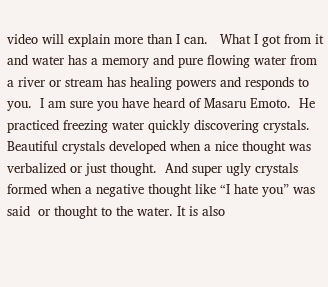video will explain more than I can.   What I got from it and water has a memory and pure flowing water from a river or stream has healing powers and responds to you.  I am sure you have heard of Masaru Emoto.  He practiced freezing water quickly discovering crystals.  Beautiful crystals developed when a nice thought was verbalized or just thought.  And super ugly crystals formed when a negative thought like “I hate you” was said  or thought to the water. It is also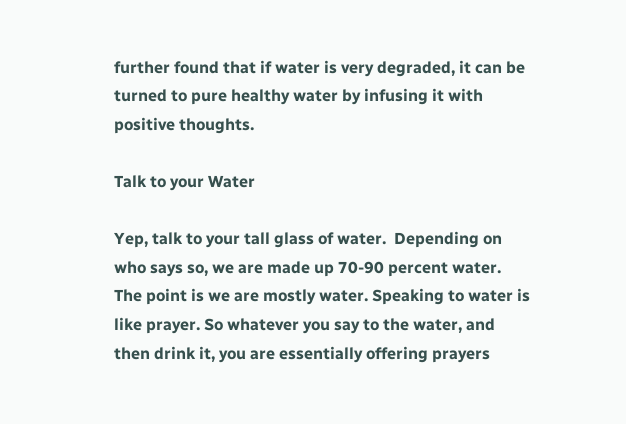further found that if water is very degraded, it can be turned to pure healthy water by infusing it with positive thoughts.

Talk to your Water

Yep, talk to your tall glass of water.  Depending on who says so, we are made up 70-90 percent water.  The point is we are mostly water. Speaking to water is like prayer. So whatever you say to the water, and then drink it, you are essentially offering prayers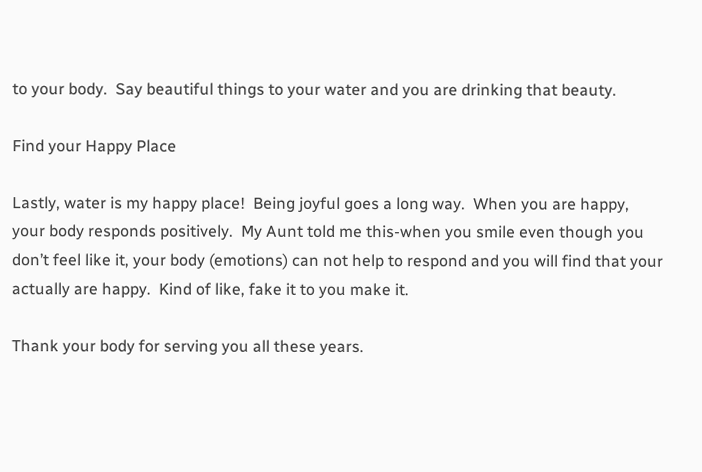to your body.  Say beautiful things to your water and you are drinking that beauty.

Find your Happy Place

Lastly, water is my happy place!  Being joyful goes a long way.  When you are happy, your body responds positively.  My Aunt told me this-when you smile even though you don’t feel like it, your body (emotions) can not help to respond and you will find that your actually are happy.  Kind of like, fake it to you make it.

Thank your body for serving you all these years.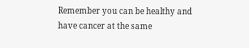Remember you can be healthy and have cancer at the same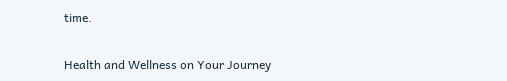time.

Health and Wellness on Your Journey